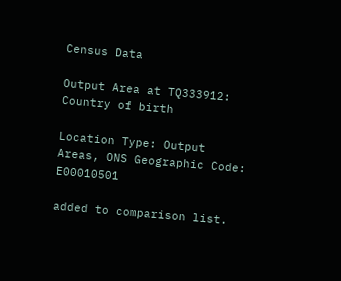Census Data

Output Area at TQ333912: Country of birth

Location Type: Output Areas, ONS Geographic Code: E00010501

added to comparison list.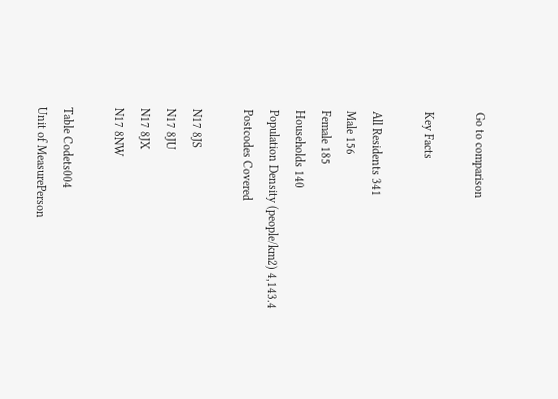Go to comparison

Key Facts

All Residents 341
Male 156
Female 185
Households 140
Population Density (people/km2) 4,143.4
Postcodes Covered

N17 8JS
N17 8JU
N17 8JX
N17 8NW

Table Codets004
Unit of MeasurePerson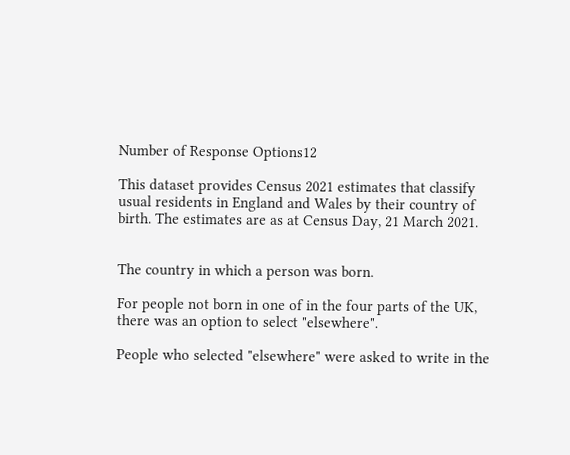Number of Response Options12

This dataset provides Census 2021 estimates that classify usual residents in England and Wales by their country of birth. The estimates are as at Census Day, 21 March 2021.


The country in which a person was born.

For people not born in one of in the four parts of the UK, there was an option to select "elsewhere".

People who selected "elsewhere" were asked to write in the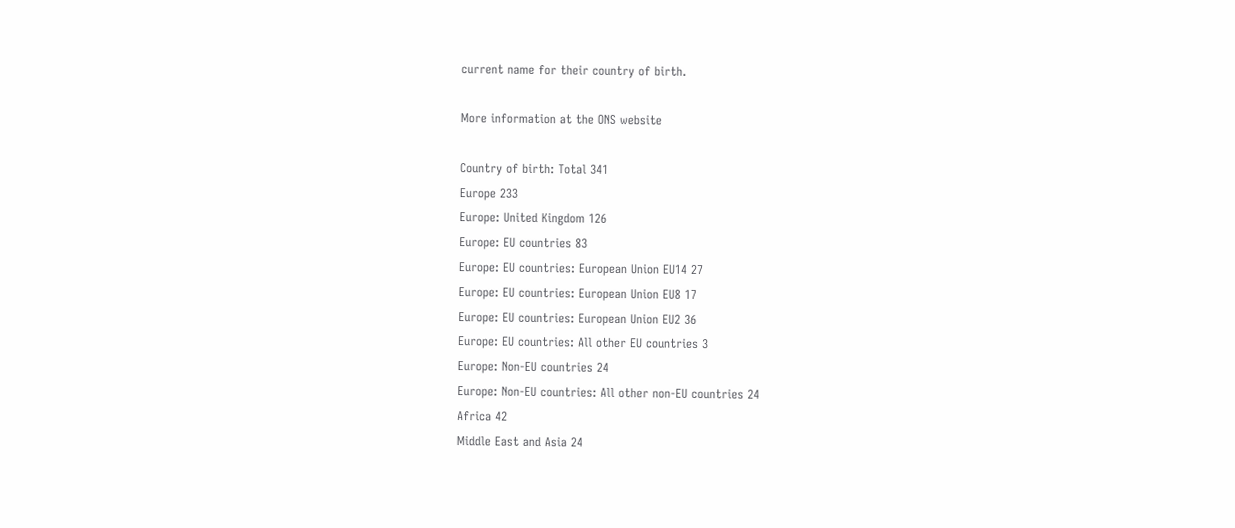current name for their country of birth.

More information at the ONS website

Country of birth: Total 341
Europe 233
Europe: United Kingdom 126
Europe: EU countries 83
Europe: EU countries: European Union EU14 27
Europe: EU countries: European Union EU8 17
Europe: EU countries: European Union EU2 36
Europe: EU countries: All other EU countries 3
Europe: Non-EU countries 24
Europe: Non-EU countries: All other non-EU countries 24
Africa 42
Middle East and Asia 24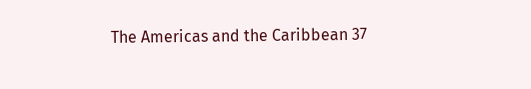The Americas and the Caribbean 37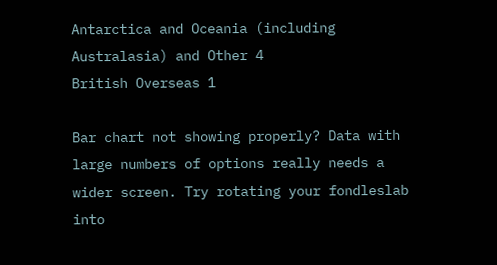Antarctica and Oceania (including Australasia) and Other 4
British Overseas 1

Bar chart not showing properly? Data with large numbers of options really needs a wider screen. Try rotating your fondleslab into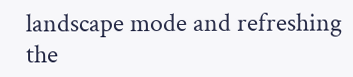landscape mode and refreshing the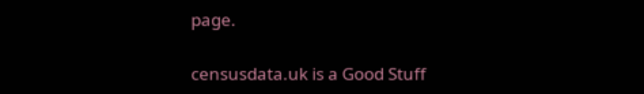page.

censusdata.uk is a Good Stuff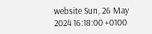website Sun, 26 May 2024 16:18:00 +0100